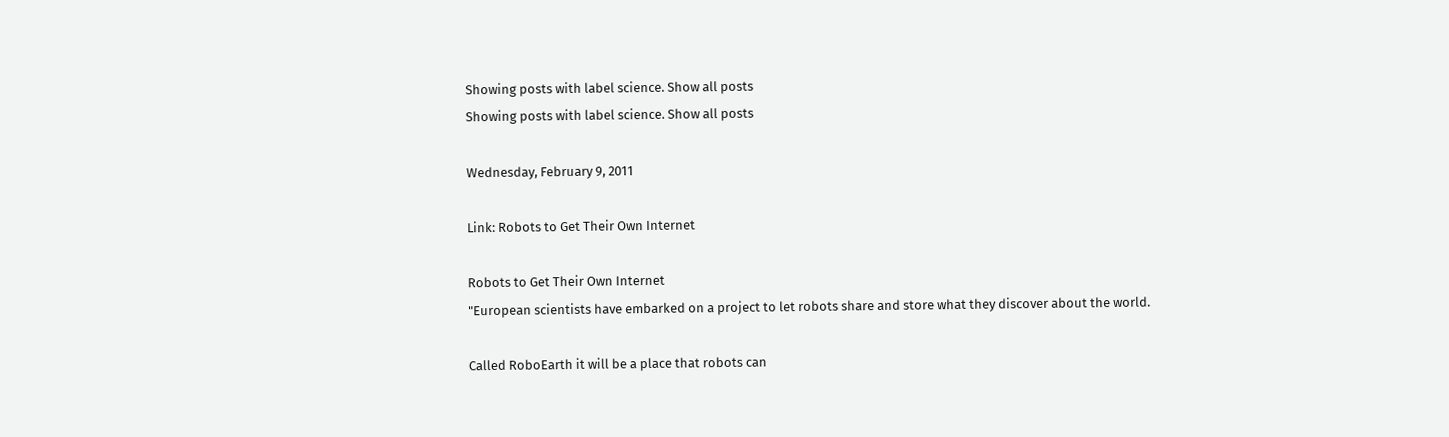Showing posts with label science. Show all posts
Showing posts with label science. Show all posts

Wednesday, February 9, 2011

Link: Robots to Get Their Own Internet

Robots to Get Their Own Internet
"European scientists have embarked on a project to let robots share and store what they discover about the world.

Called RoboEarth it will be a place that robots can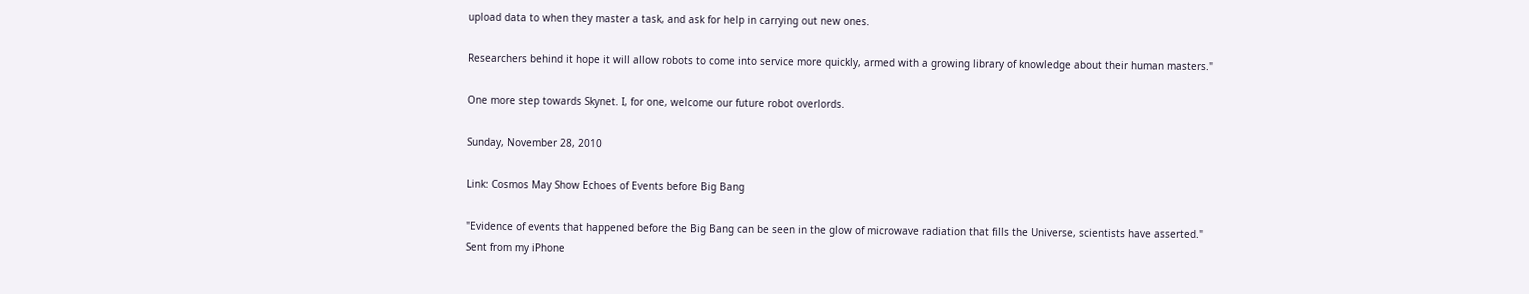upload data to when they master a task, and ask for help in carrying out new ones.

Researchers behind it hope it will allow robots to come into service more quickly, armed with a growing library of knowledge about their human masters."

One more step towards Skynet. I, for one, welcome our future robot overlords.

Sunday, November 28, 2010

Link: Cosmos May Show Echoes of Events before Big Bang

"Evidence of events that happened before the Big Bang can be seen in the glow of microwave radiation that fills the Universe, scientists have asserted."
Sent from my iPhone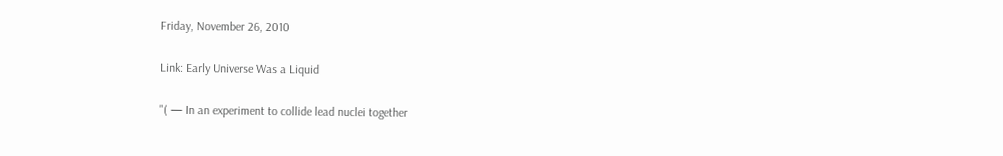Friday, November 26, 2010

Link: Early Universe Was a Liquid

"( — In an experiment to collide lead nuclei together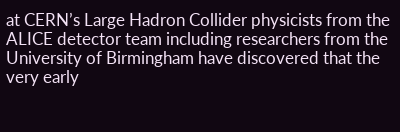at CERN’s Large Hadron Collider physicists from the ALICE detector team including researchers from the University of Birmingham have discovered that the very early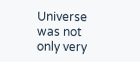Universe was not only very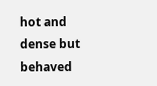hot and dense but behaved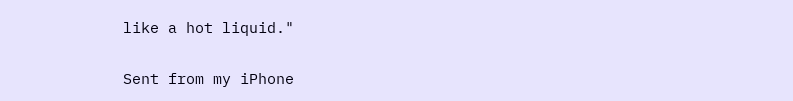like a hot liquid."

Sent from my iPhone